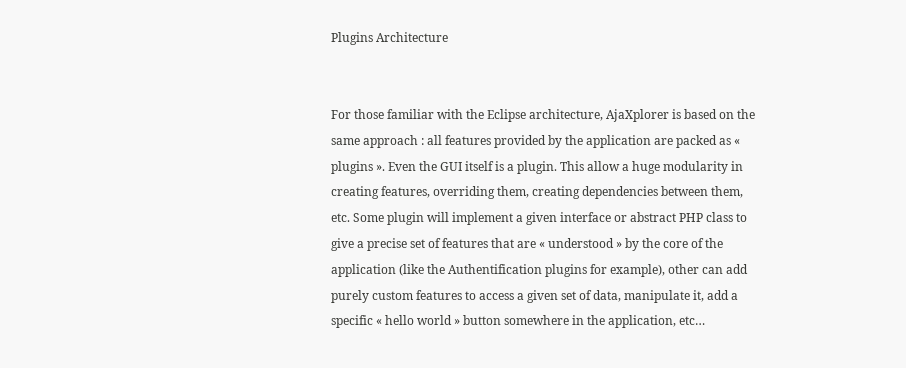Plugins Architecture


For those familiar with the Eclipse architecture, AjaXplorer is based on the same approach : all features provided by the application are packed as « plugins ». Even the GUI itself is a plugin. This allow a huge modularity in creating features, overriding them, creating dependencies between them, etc. Some plugin will implement a given interface or abstract PHP class to give a precise set of features that are « understood » by the core of the application (like the Authentification plugins for example), other can add purely custom features to access a given set of data, manipulate it, add a specific « hello world » button somewhere in the application, etc…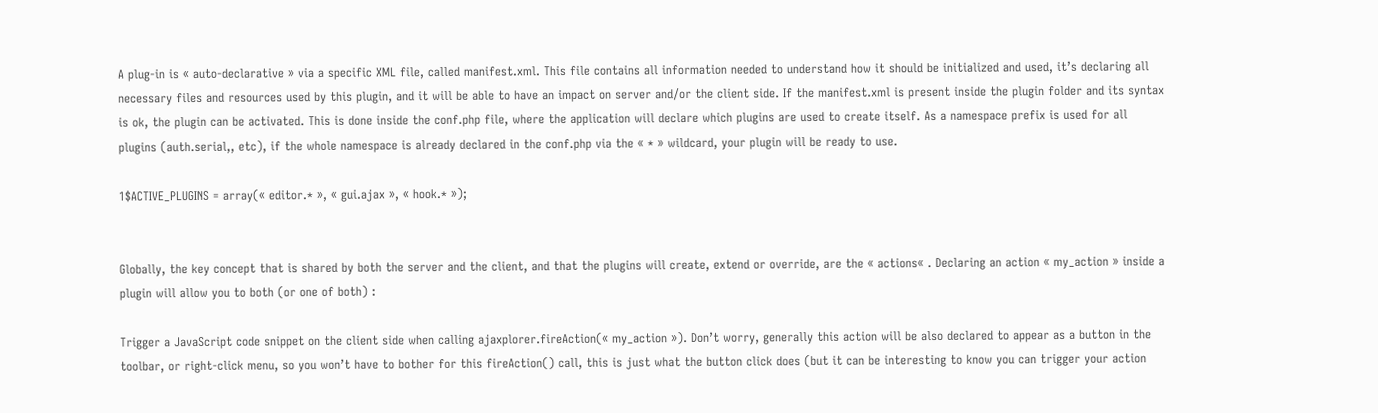A plug-in is « auto-declarative » via a specific XML file, called manifest.xml. This file contains all information needed to understand how it should be initialized and used, it’s declaring all necessary files and resources used by this plugin, and it will be able to have an impact on server and/or the client side. If the manifest.xml is present inside the plugin folder and its syntax is ok, the plugin can be activated. This is done inside the conf.php file, where the application will declare which plugins are used to create itself. As a namespace prefix is used for all plugins (auth.serial,, etc), if the whole namespace is already declared in the conf.php via the « * » wildcard, your plugin will be ready to use.

1$ACTIVE_PLUGINS = array(« editor.* », « gui.ajax », « hook.* »);


Globally, the key concept that is shared by both the server and the client, and that the plugins will create, extend or override, are the « actions« . Declaring an action « my_action » inside a plugin will allow you to both (or one of both) :

Trigger a JavaScript code snippet on the client side when calling ajaxplorer.fireAction(« my_action »). Don’t worry, generally this action will be also declared to appear as a button in the toolbar, or right-click menu, so you won’t have to bother for this fireAction() call, this is just what the button click does (but it can be interesting to know you can trigger your action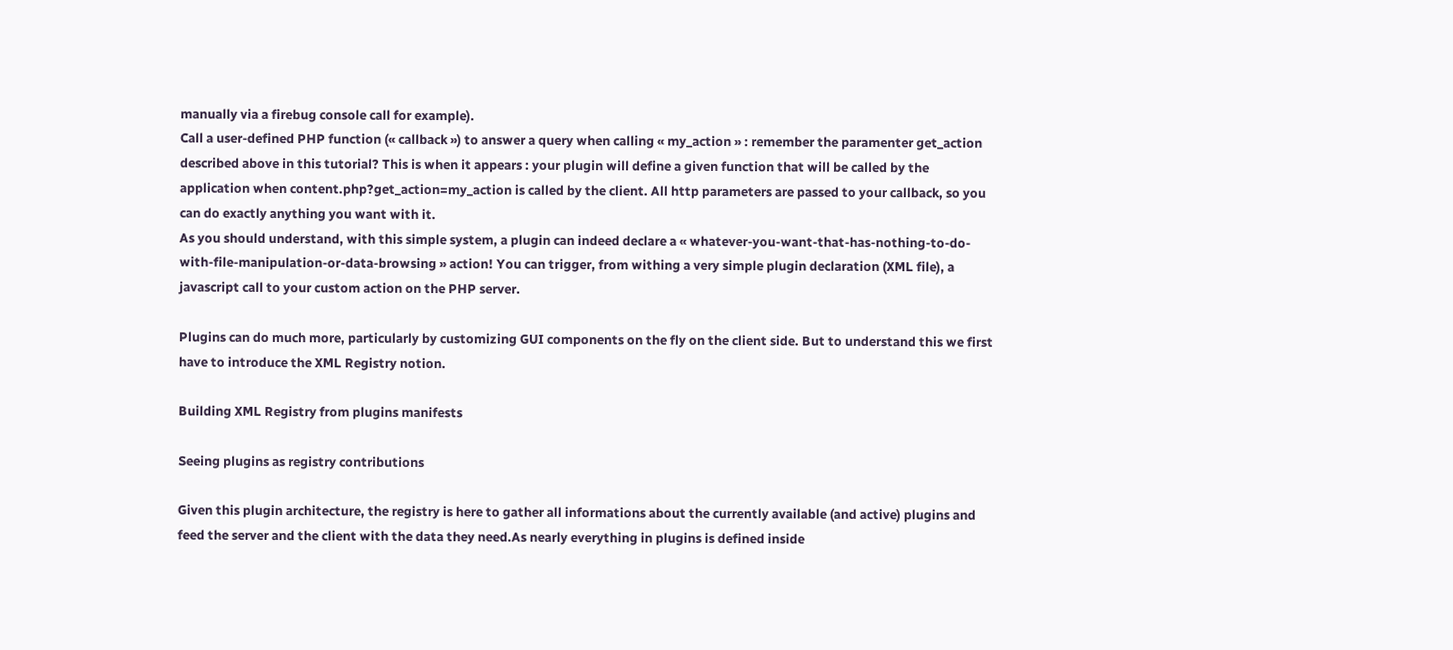manually via a firebug console call for example).
Call a user-defined PHP function (« callback ») to answer a query when calling « my_action » : remember the paramenter get_action described above in this tutorial? This is when it appears : your plugin will define a given function that will be called by the application when content.php?get_action=my_action is called by the client. All http parameters are passed to your callback, so you can do exactly anything you want with it.
As you should understand, with this simple system, a plugin can indeed declare a « whatever-you-want-that-has-nothing-to-do-with-file-manipulation-or-data-browsing » action! You can trigger, from withing a very simple plugin declaration (XML file), a javascript call to your custom action on the PHP server.

Plugins can do much more, particularly by customizing GUI components on the fly on the client side. But to understand this we first have to introduce the XML Registry notion.

Building XML Registry from plugins manifests

Seeing plugins as registry contributions

Given this plugin architecture, the registry is here to gather all informations about the currently available (and active) plugins and feed the server and the client with the data they need.As nearly everything in plugins is defined inside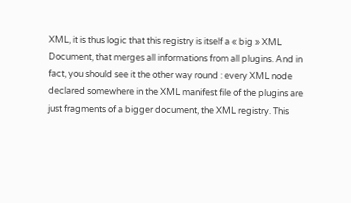XML, it is thus logic that this registry is itself a « big » XML Document, that merges all informations from all plugins. And in fact, you should see it the other way round : every XML node declared somewhere in the XML manifest file of the plugins are just fragments of a bigger document, the XML registry. This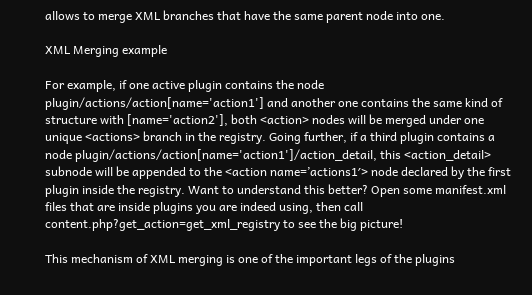allows to merge XML branches that have the same parent node into one.

XML Merging example

For example, if one active plugin contains the node plugin/actions/action[name='action1'] and another one contains the same kind of structure with [name='action2'], both <action> nodes will be merged under one unique <actions> branch in the registry. Going further, if a third plugin contains a node plugin/actions/action[name='action1']/action_detail, this <action_detail> subnode will be appended to the <action name=’actions1′> node declared by the first plugin inside the registry. Want to understand this better? Open some manifest.xml files that are inside plugins you are indeed using, then call content.php?get_action=get_xml_registry to see the big picture!

This mechanism of XML merging is one of the important legs of the plugins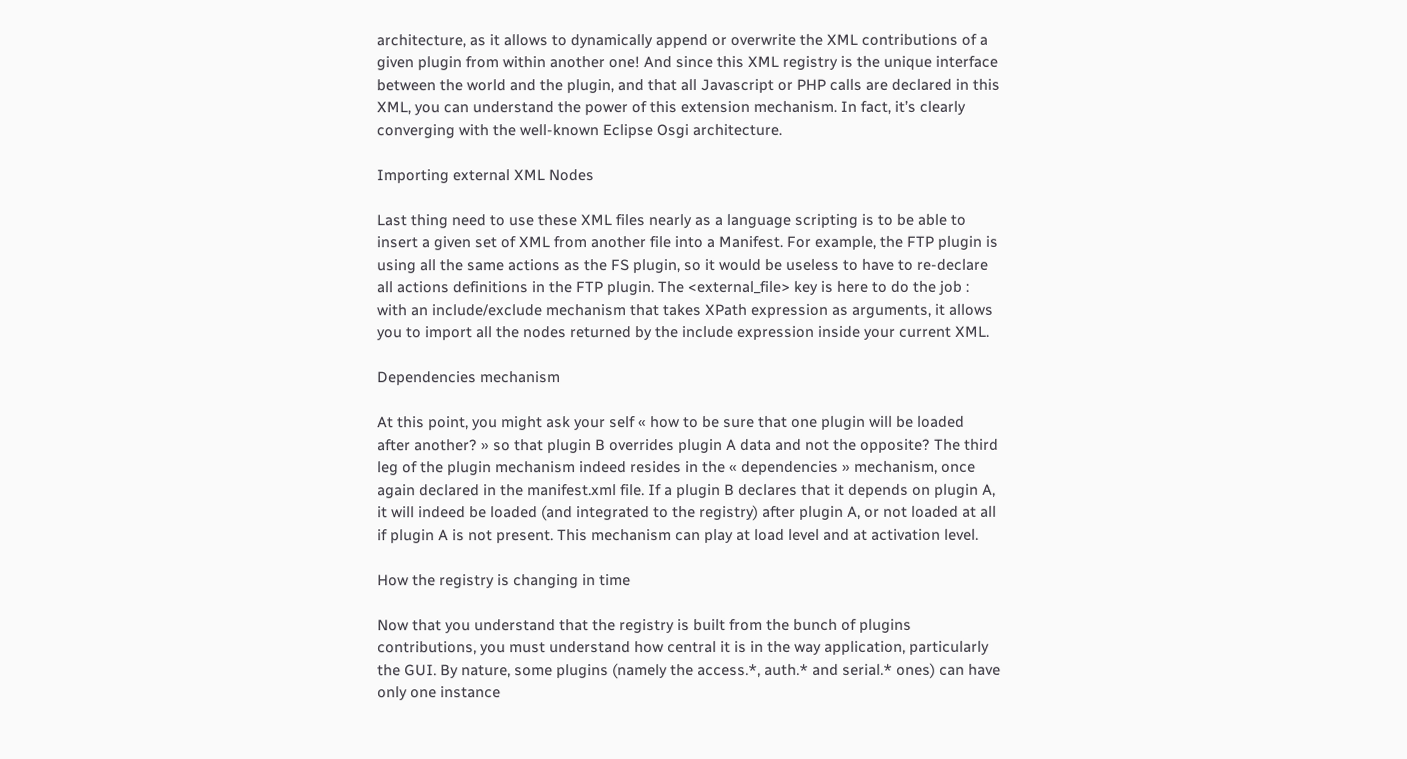architecture, as it allows to dynamically append or overwrite the XML contributions of a given plugin from within another one! And since this XML registry is the unique interface between the world and the plugin, and that all Javascript or PHP calls are declared in this XML, you can understand the power of this extension mechanism. In fact, it’s clearly converging with the well-known Eclipse Osgi architecture.

Importing external XML Nodes

Last thing need to use these XML files nearly as a language scripting is to be able to insert a given set of XML from another file into a Manifest. For example, the FTP plugin is using all the same actions as the FS plugin, so it would be useless to have to re-declare all actions definitions in the FTP plugin. The <external_file> key is here to do the job : with an include/exclude mechanism that takes XPath expression as arguments, it allows you to import all the nodes returned by the include expression inside your current XML.

Dependencies mechanism

At this point, you might ask your self « how to be sure that one plugin will be loaded after another? » so that plugin B overrides plugin A data and not the opposite? The third leg of the plugin mechanism indeed resides in the « dependencies » mechanism, once again declared in the manifest.xml file. If a plugin B declares that it depends on plugin A, it will indeed be loaded (and integrated to the registry) after plugin A, or not loaded at all if plugin A is not present. This mechanism can play at load level and at activation level.

How the registry is changing in time

Now that you understand that the registry is built from the bunch of plugins contributions, you must understand how central it is in the way application, particularly the GUI. By nature, some plugins (namely the access.*, auth.* and serial.* ones) can have only one instance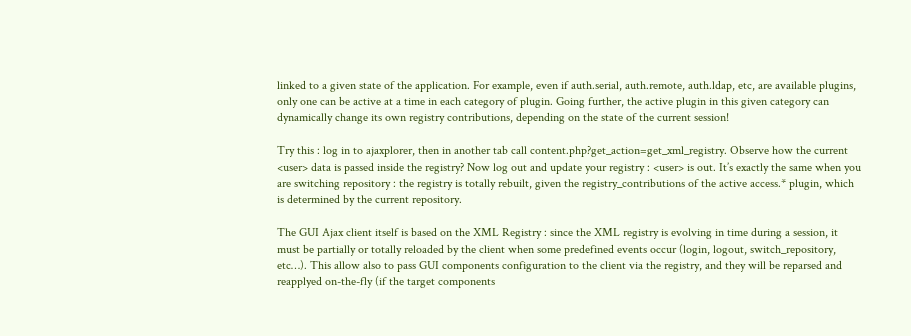linked to a given state of the application. For example, even if auth.serial, auth.remote, auth.ldap, etc, are available plugins, only one can be active at a time in each category of plugin. Going further, the active plugin in this given category can dynamically change its own registry contributions, depending on the state of the current session!

Try this : log in to ajaxplorer, then in another tab call content.php?get_action=get_xml_registry. Observe how the current <user> data is passed inside the registry? Now log out and update your registry : <user> is out. It’s exactly the same when you are switching repository : the registry is totally rebuilt, given the registry_contributions of the active access.* plugin, which is determined by the current repository.

The GUI Ajax client itself is based on the XML Registry : since the XML registry is evolving in time during a session, it must be partially or totally reloaded by the client when some predefined events occur (login, logout, switch_repository, etc…). This allow also to pass GUI components configuration to the client via the registry, and they will be reparsed and reapplyed on-the-fly (if the target components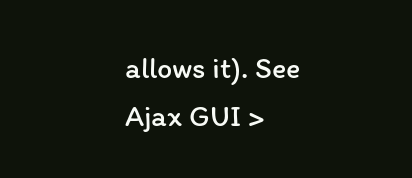allows it). See Ajax GUI >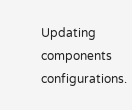Updating components configurations.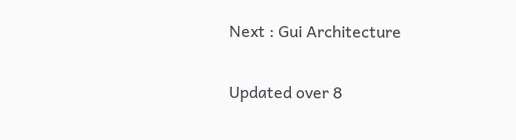Next : Gui Architecture

Updated over 8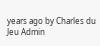years ago by Charles du Jeu Admin